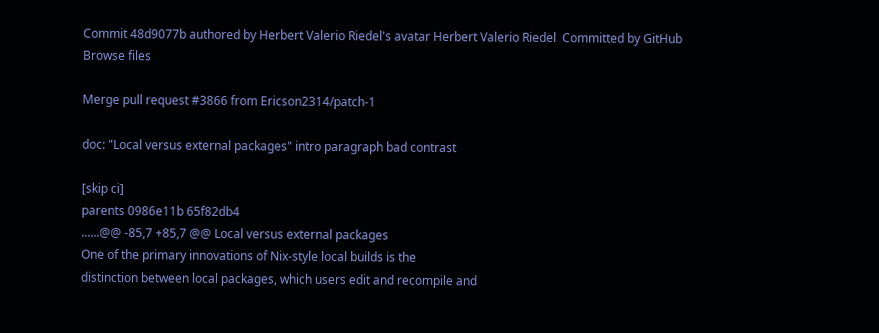Commit 48d9077b authored by Herbert Valerio Riedel's avatar Herbert Valerio Riedel  Committed by GitHub
Browse files

Merge pull request #3866 from Ericson2314/patch-1

doc: "Local versus external packages" intro paragraph bad contrast

[skip ci]
parents 0986e11b 65f82db4
......@@ -85,7 +85,7 @@ Local versus external packages
One of the primary innovations of Nix-style local builds is the
distinction between local packages, which users edit and recompile and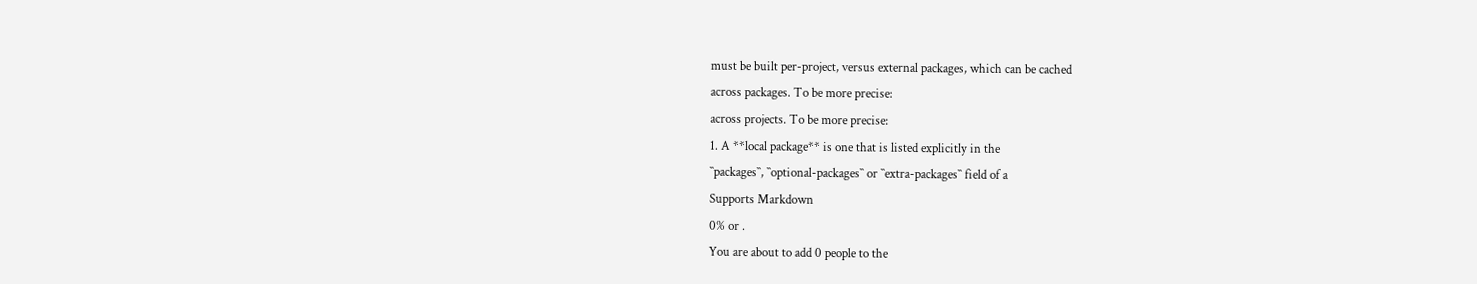must be built per-project, versus external packages, which can be cached
across packages. To be more precise:
across projects. To be more precise:
1. A **local package** is one that is listed explicitly in the
``packages``, ``optional-packages`` or ``extra-packages`` field of a
Supports Markdown
0% or .
You are about to add 0 people to the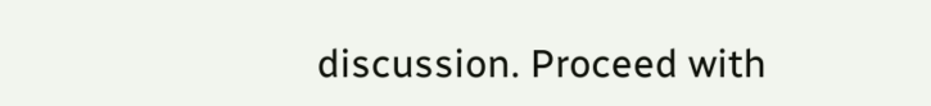discussion. Proceed with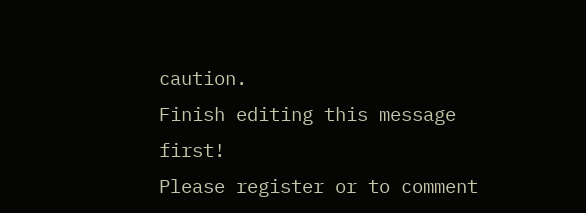caution.
Finish editing this message first!
Please register or to comment